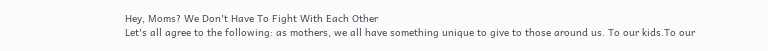Hey, Moms? We Don't Have To Fight With Each Other
Let's all agree to the following: as mothers, we all have something unique to give to those around us. To our kids.To our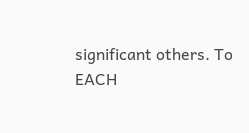significant others. To EACH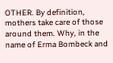OTHER. By definition, mothers take care of those around them. Why, in the name of Erma Bombeck and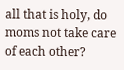all that is holy, do moms not take care of each other?